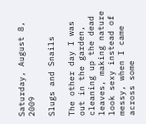Saturday, August 8, 2009

Slugs and Snails

The other day I was out in the garden, cleaning up the dead leaves, making nature look sexy instead of messy, when I came across some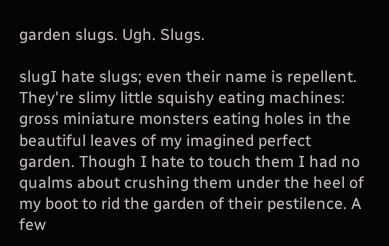garden slugs. Ugh. Slugs.

slugI hate slugs; even their name is repellent. They're slimy little squishy eating machines: gross miniature monsters eating holes in the beautiful leaves of my imagined perfect garden. Though I hate to touch them I had no qualms about crushing them under the heel of my boot to rid the garden of their pestilence. A few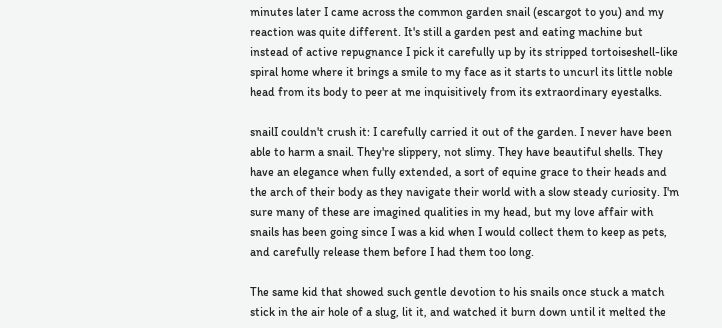minutes later I came across the common garden snail (escargot to you) and my reaction was quite different. It's still a garden pest and eating machine but instead of active repugnance I pick it carefully up by its stripped tortoiseshell-like spiral home where it brings a smile to my face as it starts to uncurl its little noble head from its body to peer at me inquisitively from its extraordinary eyestalks.

snailI couldn't crush it: I carefully carried it out of the garden. I never have been able to harm a snail. They're slippery, not slimy. They have beautiful shells. They have an elegance when fully extended, a sort of equine grace to their heads and the arch of their body as they navigate their world with a slow steady curiosity. I'm sure many of these are imagined qualities in my head, but my love affair with snails has been going since I was a kid when I would collect them to keep as pets, and carefully release them before I had them too long.

The same kid that showed such gentle devotion to his snails once stuck a match stick in the air hole of a slug, lit it, and watched it burn down until it melted the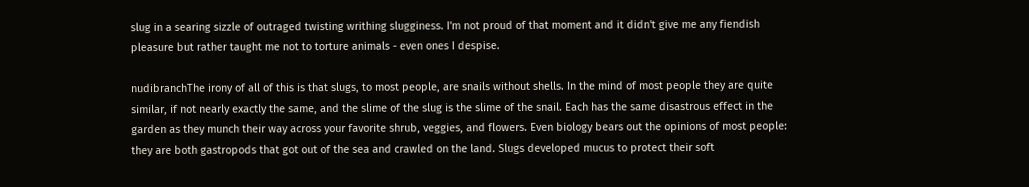slug in a searing sizzle of outraged twisting writhing slugginess. I'm not proud of that moment and it didn't give me any fiendish pleasure but rather taught me not to torture animals - even ones I despise.

nudibranchThe irony of all of this is that slugs, to most people, are snails without shells. In the mind of most people they are quite similar, if not nearly exactly the same, and the slime of the slug is the slime of the snail. Each has the same disastrous effect in the garden as they munch their way across your favorite shrub, veggies, and flowers. Even biology bears out the opinions of most people: they are both gastropods that got out of the sea and crawled on the land. Slugs developed mucus to protect their soft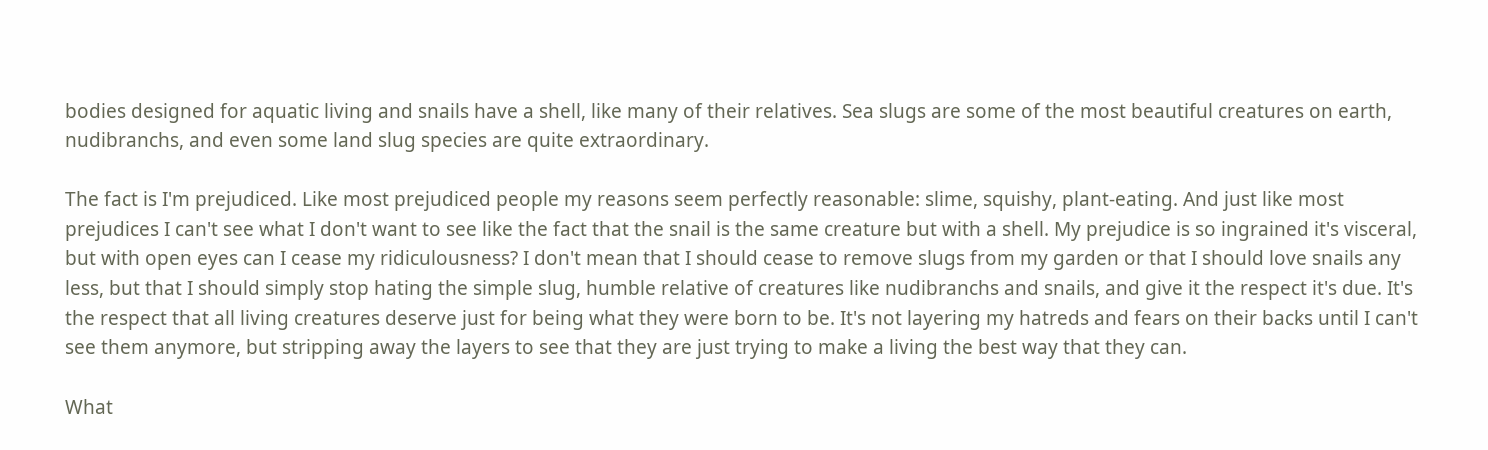bodies designed for aquatic living and snails have a shell, like many of their relatives. Sea slugs are some of the most beautiful creatures on earth, nudibranchs, and even some land slug species are quite extraordinary.

The fact is I'm prejudiced. Like most prejudiced people my reasons seem perfectly reasonable: slime, squishy, plant-eating. And just like most prejudices I can't see what I don't want to see like the fact that the snail is the same creature but with a shell. My prejudice is so ingrained it's visceral, but with open eyes can I cease my ridiculousness? I don't mean that I should cease to remove slugs from my garden or that I should love snails any less, but that I should simply stop hating the simple slug, humble relative of creatures like nudibranchs and snails, and give it the respect it's due. It's the respect that all living creatures deserve just for being what they were born to be. It's not layering my hatreds and fears on their backs until I can't see them anymore, but stripping away the layers to see that they are just trying to make a living the best way that they can.

What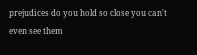prejudices do you hold so close you can't even see them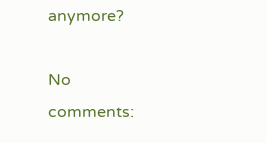anymore?

No comments: